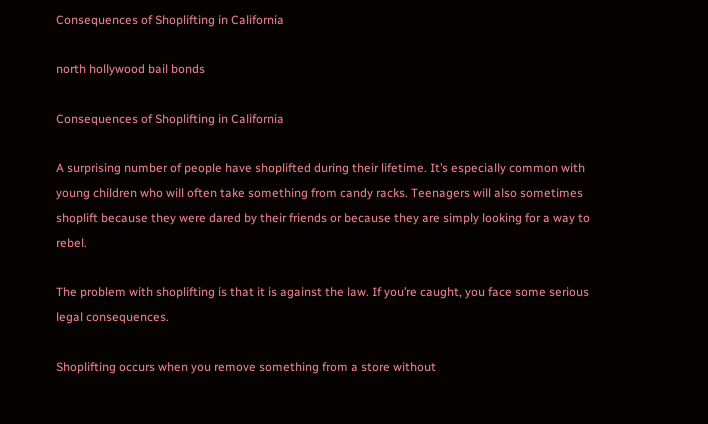Consequences of Shoplifting in California

north hollywood bail bonds

Consequences of Shoplifting in California

A surprising number of people have shoplifted during their lifetime. It’s especially common with young children who will often take something from candy racks. Teenagers will also sometimes shoplift because they were dared by their friends or because they are simply looking for a way to rebel.

The problem with shoplifting is that it is against the law. If you’re caught, you face some serious legal consequences.

Shoplifting occurs when you remove something from a store without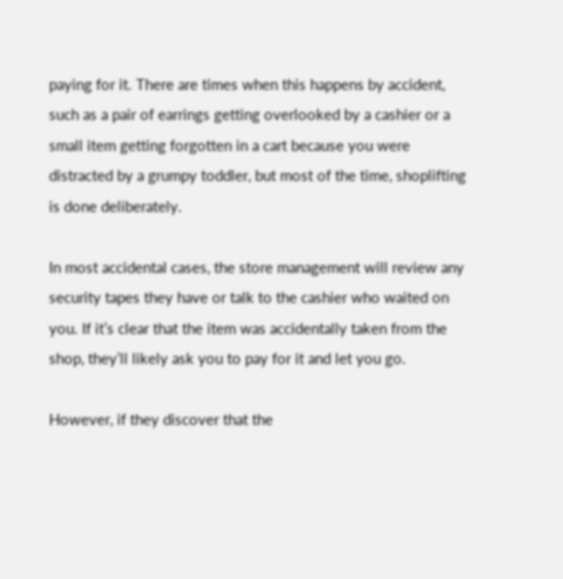paying for it. There are times when this happens by accident, such as a pair of earrings getting overlooked by a cashier or a small item getting forgotten in a cart because you were distracted by a grumpy toddler, but most of the time, shoplifting is done deliberately.

In most accidental cases, the store management will review any security tapes they have or talk to the cashier who waited on you. If it’s clear that the item was accidentally taken from the shop, they’ll likely ask you to pay for it and let you go.

However, if they discover that the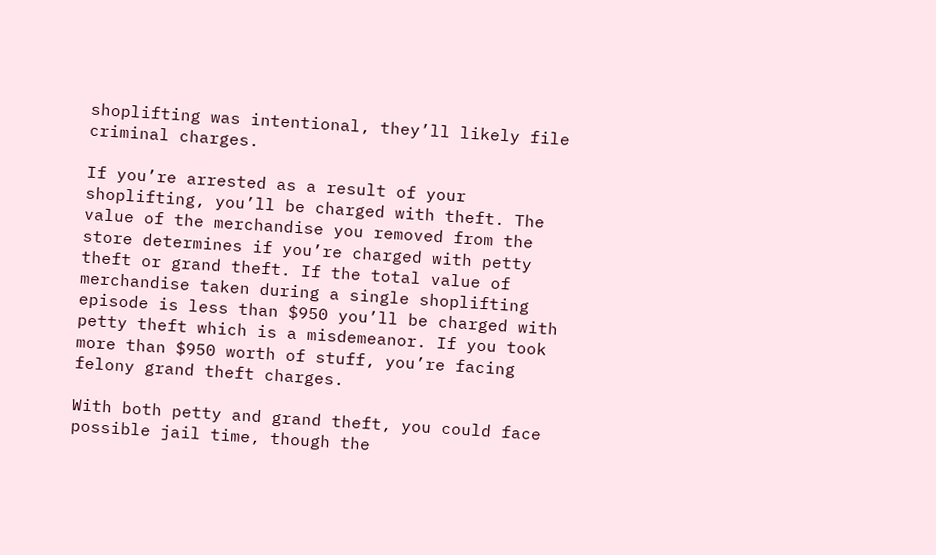shoplifting was intentional, they’ll likely file criminal charges.

If you’re arrested as a result of your shoplifting, you’ll be charged with theft. The value of the merchandise you removed from the store determines if you’re charged with petty theft or grand theft. If the total value of merchandise taken during a single shoplifting episode is less than $950 you’ll be charged with petty theft which is a misdemeanor. If you took more than $950 worth of stuff, you’re facing felony grand theft charges.

With both petty and grand theft, you could face possible jail time, though the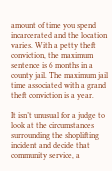amount of time you spend incarcerated and the location varies. With a petty theft conviction, the maximum sentence is 6 months in a county jail. The maximum jail time associated with a grand theft conviction is a year.

It isn’t unusual for a judge to look at the circumstances surrounding the shoplifting incident and decide that community service, a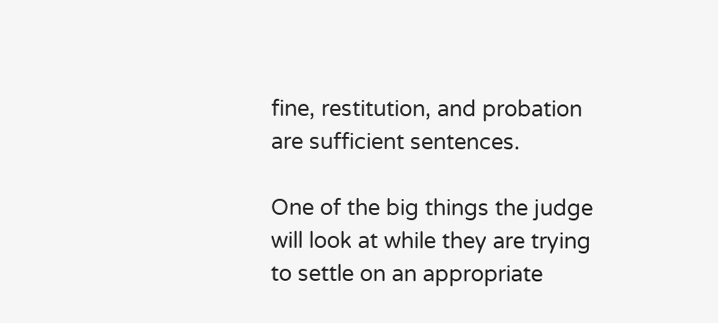fine, restitution, and probation are sufficient sentences.

One of the big things the judge will look at while they are trying to settle on an appropriate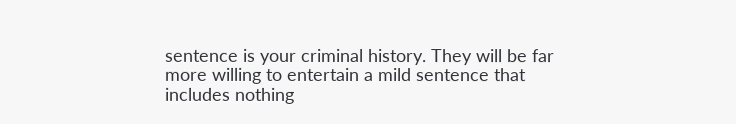sentence is your criminal history. They will be far more willing to entertain a mild sentence that includes nothing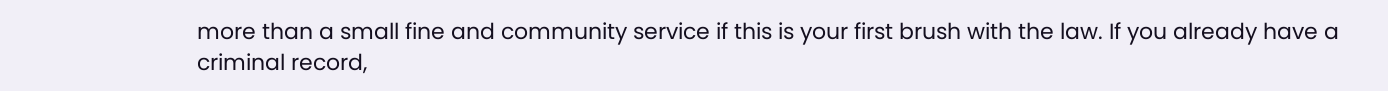more than a small fine and community service if this is your first brush with the law. If you already have a criminal record,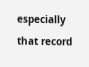especially that record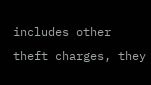includes other theft charges, they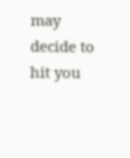may decide to hit you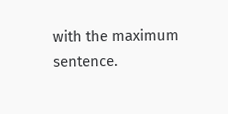with the maximum sentence.